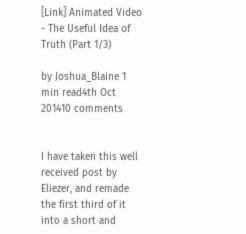[Link] Animated Video - The Useful Idea of Truth (Part 1/3)

by Joshua_Blaine 1 min read4th Oct 201410 comments


I have taken this well received post by Eliezer, and remade the first third of it into a short and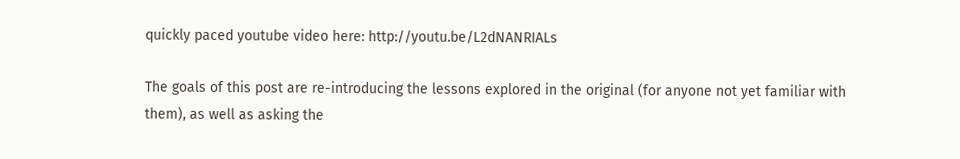quickly paced youtube video here: http://youtu.be/L2dNANRIALs

The goals of this post are re-introducing the lessons explored in the original (for anyone not yet familiar with them), as well as asking the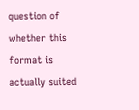question of whether this format is actually suited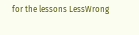for the lessons LessWrong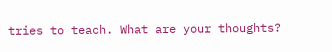tries to teach. What are your thoughts?